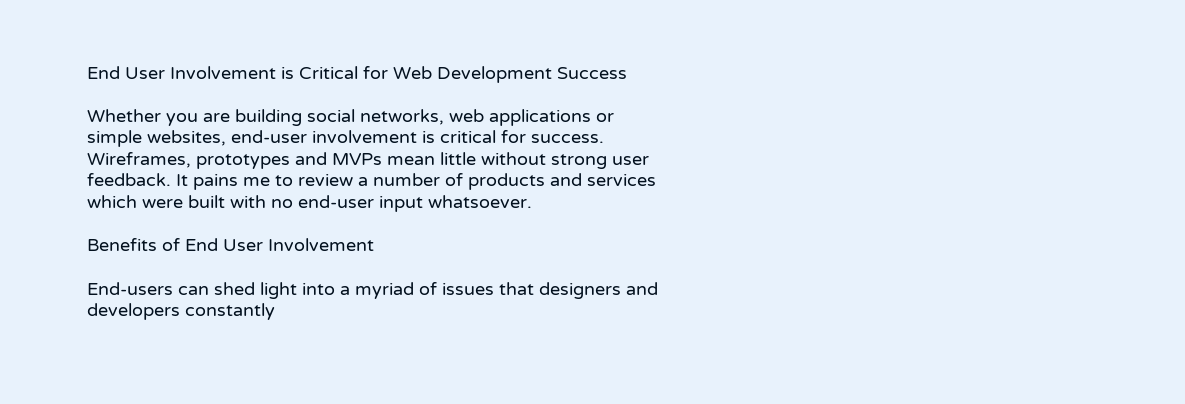End User Involvement is Critical for Web Development Success

Whether you are building social networks, web applications or simple websites, end-user involvement is critical for success. Wireframes, prototypes and MVPs mean little without strong user feedback. It pains me to review a number of products and services which were built with no end-user input whatsoever.

Benefits of End User Involvement

End-users can shed light into a myriad of issues that designers and developers constantly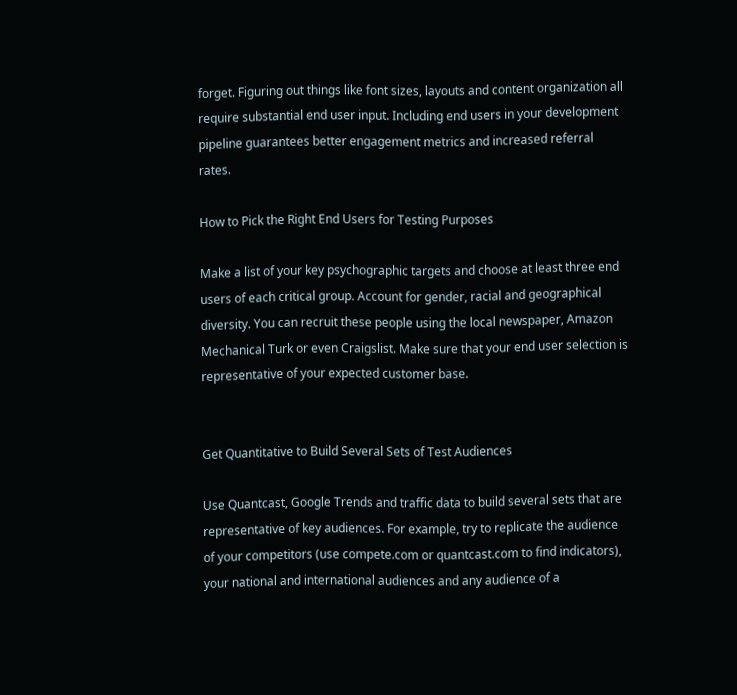forget. Figuring out things like font sizes, layouts and content organization all require substantial end user input. Including end users in your development pipeline guarantees better engagement metrics and increased referral rates.

How to Pick the Right End Users for Testing Purposes

Make a list of your key psychographic targets and choose at least three end users of each critical group. Account for gender, racial and geographical diversity. You can recruit these people using the local newspaper, Amazon Mechanical Turk or even Craigslist. Make sure that your end user selection is representative of your expected customer base.


Get Quantitative to Build Several Sets of Test Audiences

Use Quantcast, Google Trends and traffic data to build several sets that are representative of key audiences. For example, try to replicate the audience of your competitors (use compete.com or quantcast.com to find indicators), your national and international audiences and any audience of a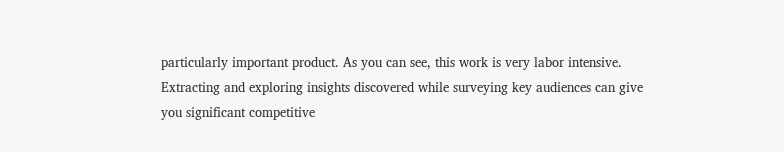particularly important product. As you can see, this work is very labor intensive. Extracting and exploring insights discovered while surveying key audiences can give you significant competitive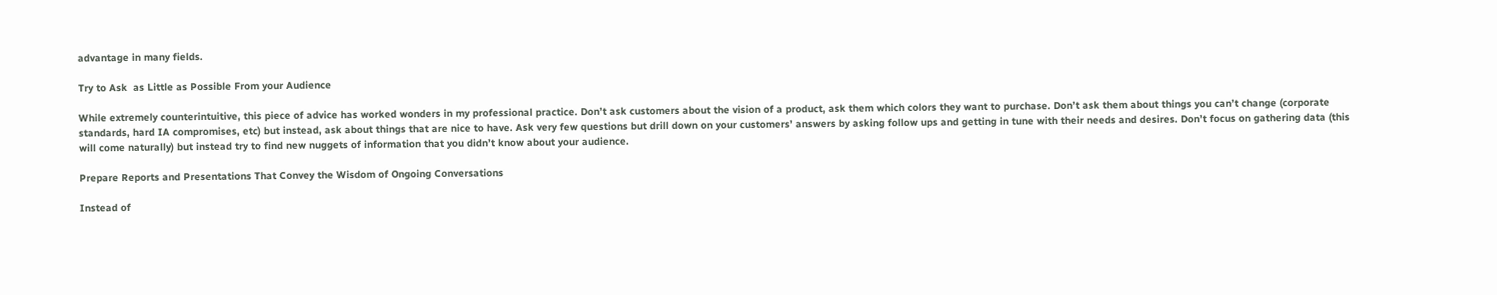advantage in many fields.

Try to Ask  as Little as Possible From your Audience

While extremely counterintuitive, this piece of advice has worked wonders in my professional practice. Don’t ask customers about the vision of a product, ask them which colors they want to purchase. Don’t ask them about things you can’t change (corporate standards, hard IA compromises, etc) but instead, ask about things that are nice to have. Ask very few questions but drill down on your customers’ answers by asking follow ups and getting in tune with their needs and desires. Don’t focus on gathering data (this will come naturally) but instead try to find new nuggets of information that you didn’t know about your audience.

Prepare Reports and Presentations That Convey the Wisdom of Ongoing Conversations

Instead of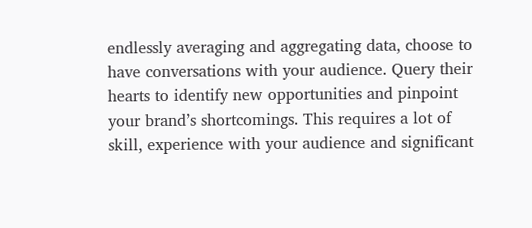endlessly averaging and aggregating data, choose to have conversations with your audience. Query their hearts to identify new opportunities and pinpoint your brand’s shortcomings. This requires a lot of skill, experience with your audience and significant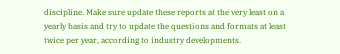discipline. Make sure update these reports at the very least on a yearly basis and try to update the questions and formats at least twice per year, according to industry developments.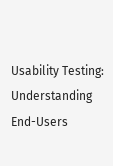Usability Testing: Understanding End-Users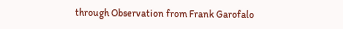through Observation from Frank Garofalo